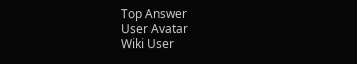Top Answer
User Avatar
Wiki User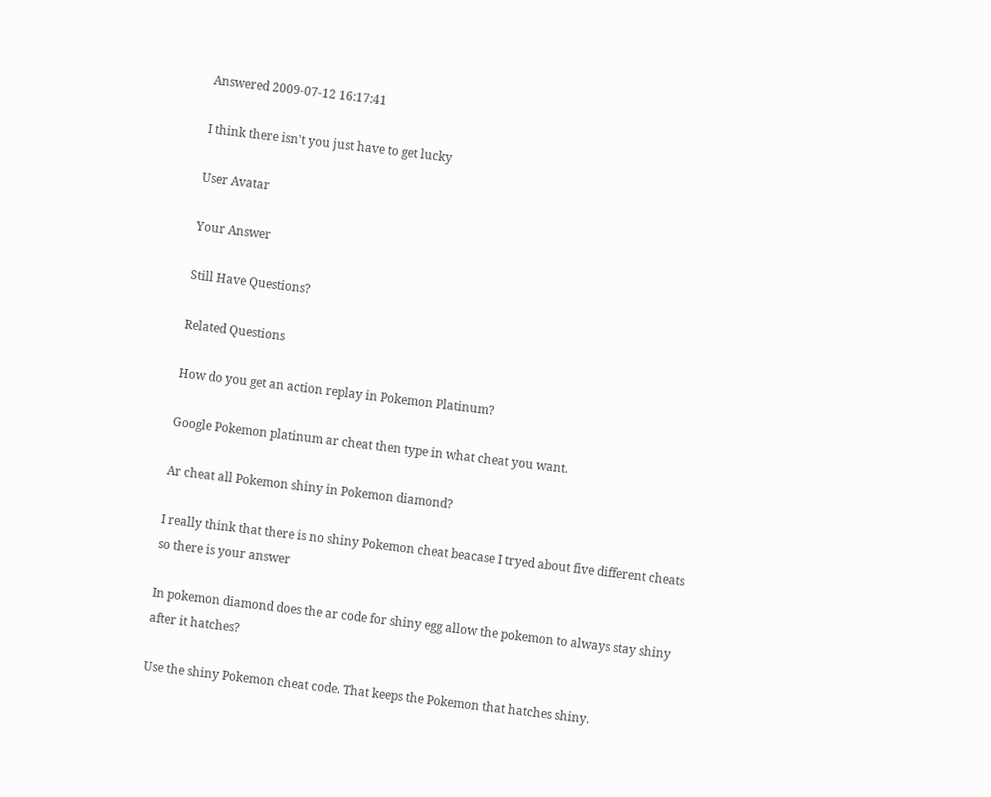Answered 2009-07-12 16:17:41

I think there isn't you just have to get lucky

User Avatar

Your Answer

Still Have Questions?

Related Questions

How do you get an action replay in Pokemon Platinum?

Google Pokemon platinum ar cheat then type in what cheat you want.

Ar cheat all Pokemon shiny in Pokemon diamond?

I really think that there is no shiny Pokemon cheat beacase I tryed about five different cheats so there is your answer

In pokemon diamond does the ar code for shiny egg allow the pokemon to always stay shiny after it hatches?

Use the shiny Pokemon cheat code. That keeps the Pokemon that hatches shiny.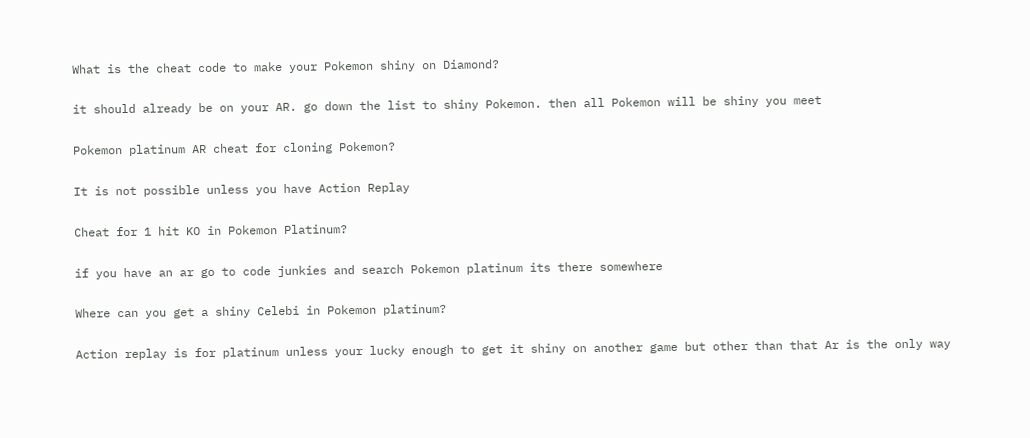What is the cheat code to make your Pokemon shiny on Diamond?

it should already be on your AR. go down the list to shiny Pokemon. then all Pokemon will be shiny you meet

Pokemon platinum AR cheat for cloning Pokemon?

It is not possible unless you have Action Replay

Cheat for 1 hit KO in Pokemon Platinum?

if you have an ar go to code junkies and search Pokemon platinum its there somewhere

Where can you get a shiny Celebi in Pokemon platinum?

Action replay is for platinum unless your lucky enough to get it shiny on another game but other than that Ar is the only way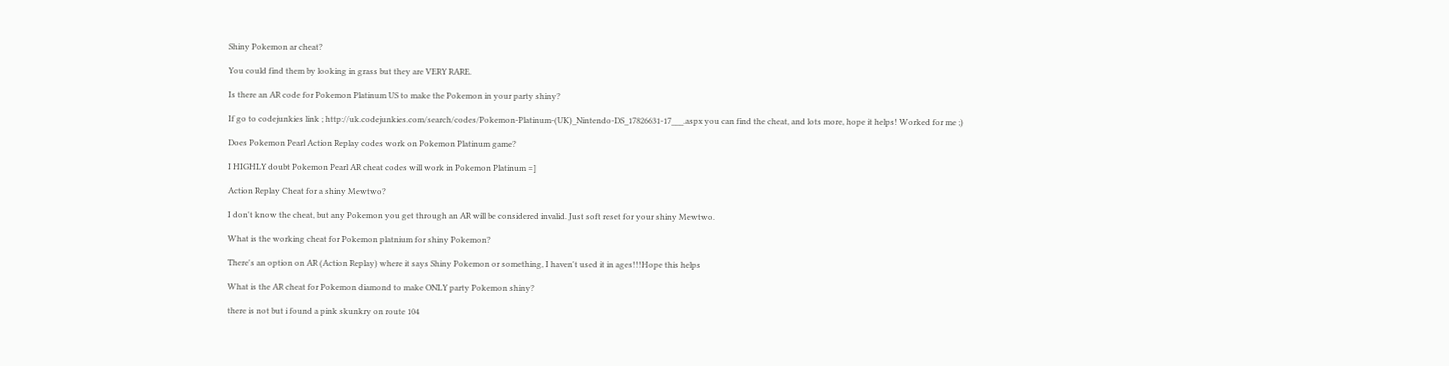Shiny Pokemon ar cheat?

You could find them by looking in grass but they are VERY RARE.

Is there an AR code for Pokemon Platinum US to make the Pokemon in your party shiny?

If go to codejunkies link ; http://uk.codejunkies.com/search/codes/Pokemon-Platinum-(UK)_Nintendo-DS_17826631-17___.aspx you can find the cheat, and lots more, hope it helps! Worked for me ;)

Does Pokemon Pearl Action Replay codes work on Pokemon Platinum game?

I HIGHLY doubt Pokemon Pearl AR cheat codes will work in Pokemon Platinum =]

Action Replay Cheat for a shiny Mewtwo?

I don't know the cheat, but any Pokemon you get through an AR will be considered invalid. Just soft reset for your shiny Mewtwo.

What is the working cheat for Pokemon platnium for shiny Pokemon?

There's an option on AR (Action Replay) where it says Shiny Pokemon or something, I haven't used it in ages!!!Hope this helps

What is the AR cheat for Pokemon diamond to make ONLY party Pokemon shiny?

there is not but i found a pink skunkry on route 104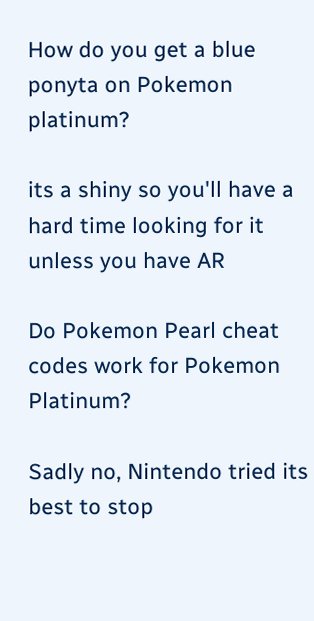How do you get a blue ponyta on Pokemon platinum?

its a shiny so you'll have a hard time looking for it unless you have AR

Do Pokemon Pearl cheat codes work for Pokemon Platinum?

Sadly no, Nintendo tried its best to stop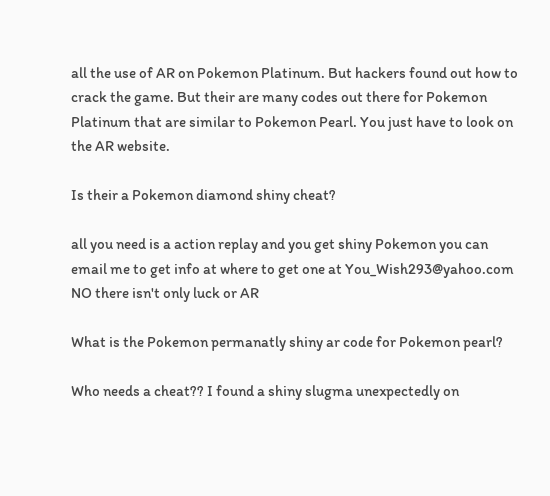all the use of AR on Pokemon Platinum. But hackers found out how to crack the game. But their are many codes out there for Pokemon Platinum that are similar to Pokemon Pearl. You just have to look on the AR website.

Is their a Pokemon diamond shiny cheat?

all you need is a action replay and you get shiny Pokemon you can email me to get info at where to get one at You_Wish293@yahoo.com NO there isn't only luck or AR

What is the Pokemon permanatly shiny ar code for Pokemon pearl?

Who needs a cheat?? I found a shiny slugma unexpectedly on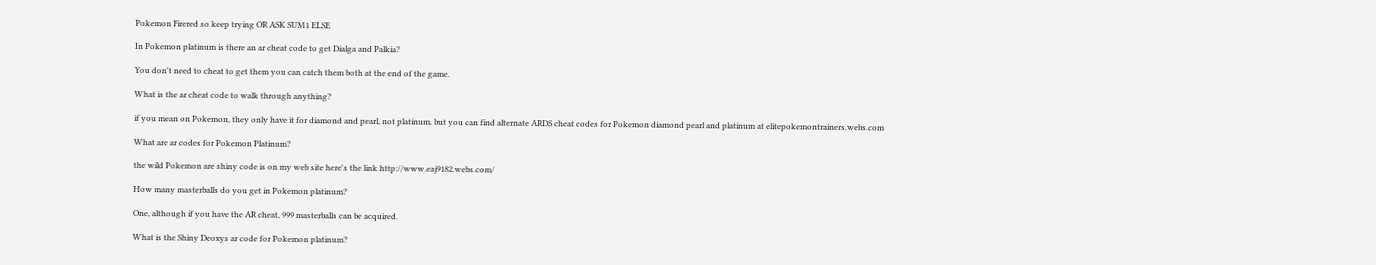Pokemon Firered so keep trying OR ASK SUM1 ELSE

In Pokemon platinum is there an ar cheat code to get Dialga and Palkia?

You don't need to cheat to get them you can catch them both at the end of the game.

What is the ar cheat code to walk through anything?

if you mean on Pokemon, they only have it for diamond and pearl, not platinum. but you can find alternate ARDS cheat codes for Pokemon diamond pearl and platinum at elitepokemontrainers.webs.com

What are ar codes for Pokemon Platinum?

the wild Pokemon are shiny code is on my web site here's the link http://www.eaj9182.webs.com/

How many masterballs do you get in Pokemon platinum?

One, although if you have the AR cheat, 999 masterballs can be acquired.

What is the Shiny Deoxys ar code for Pokemon platinum?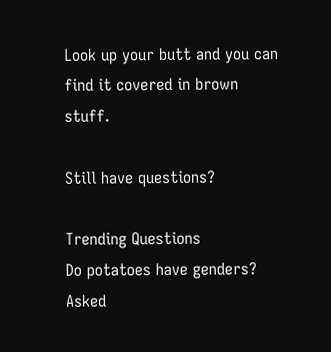Look up your butt and you can find it covered in brown stuff.

Still have questions?

Trending Questions
Do potatoes have genders? Asked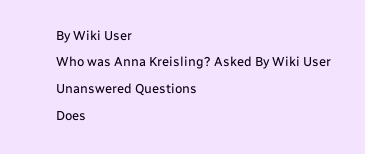By Wiki User
Who was Anna Kreisling? Asked By Wiki User
Unanswered Questions
Does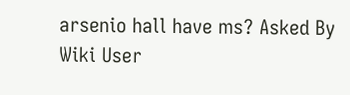arsenio hall have ms? Asked By Wiki User